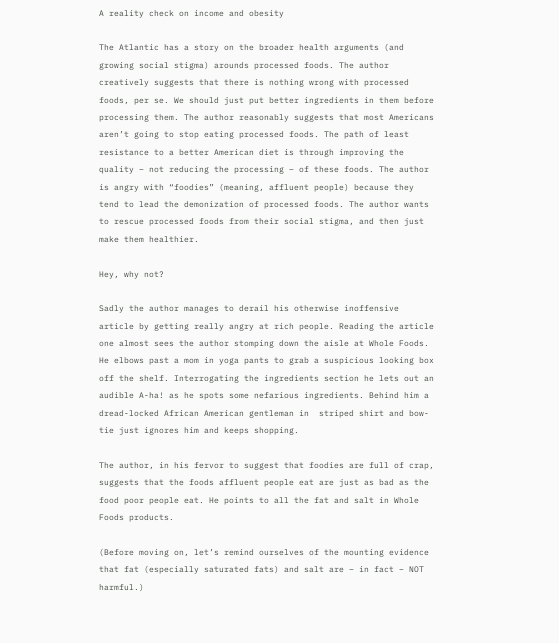A reality check on income and obesity

The Atlantic has a story on the broader health arguments (and growing social stigma) arounds processed foods. The author creatively suggests that there is nothing wrong with processed foods, per se. We should just put better ingredients in them before processing them. The author reasonably suggests that most Americans aren’t going to stop eating processed foods. The path of least resistance to a better American diet is through improving the quality – not reducing the processing – of these foods. The author is angry with “foodies” (meaning, affluent people) because they tend to lead the demonization of processed foods. The author wants to rescue processed foods from their social stigma, and then just make them healthier.

Hey, why not?

Sadly the author manages to derail his otherwise inoffensive article by getting really angry at rich people. Reading the article one almost sees the author stomping down the aisle at Whole Foods. He elbows past a mom in yoga pants to grab a suspicious looking box off the shelf. Interrogating the ingredients section he lets out an audible A-ha! as he spots some nefarious ingredients. Behind him a dread-locked African American gentleman in  striped shirt and bow-tie just ignores him and keeps shopping.

The author, in his fervor to suggest that foodies are full of crap, suggests that the foods affluent people eat are just as bad as the food poor people eat. He points to all the fat and salt in Whole Foods products.

(Before moving on, let’s remind ourselves of the mounting evidence that fat (especially saturated fats) and salt are – in fact – NOT harmful.)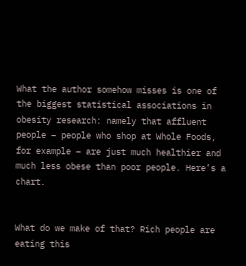What the author somehow misses is one of the biggest statistical associations in obesity research: namely that affluent people – people who shop at Whole Foods, for example – are just much healthier and much less obese than poor people. Here’s a chart.


What do we make of that? Rich people are eating this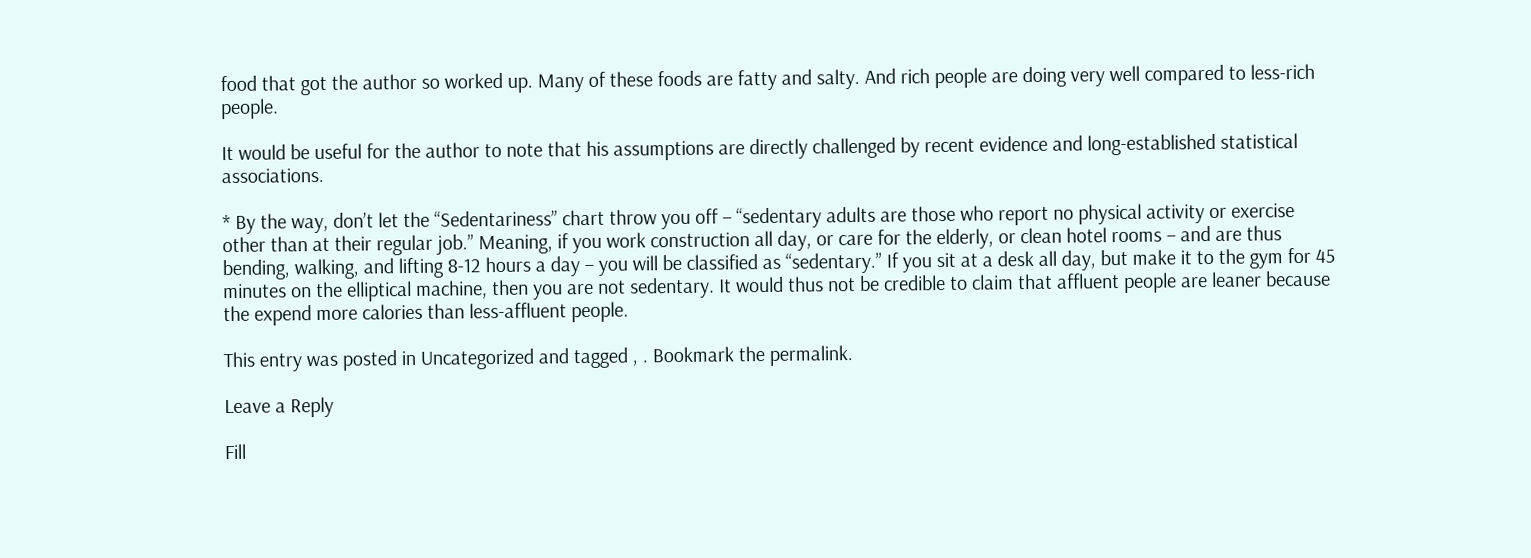food that got the author so worked up. Many of these foods are fatty and salty. And rich people are doing very well compared to less-rich people.

It would be useful for the author to note that his assumptions are directly challenged by recent evidence and long-established statistical associations.

* By the way, don’t let the “Sedentariness” chart throw you off – “sedentary adults are those who report no physical activity or exercise other than at their regular job.” Meaning, if you work construction all day, or care for the elderly, or clean hotel rooms – and are thus bending, walking, and lifting 8-12 hours a day – you will be classified as “sedentary.” If you sit at a desk all day, but make it to the gym for 45 minutes on the elliptical machine, then you are not sedentary. It would thus not be credible to claim that affluent people are leaner because the expend more calories than less-affluent people.

This entry was posted in Uncategorized and tagged , . Bookmark the permalink.

Leave a Reply

Fill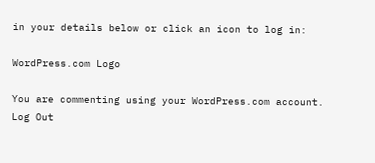in your details below or click an icon to log in:

WordPress.com Logo

You are commenting using your WordPress.com account. Log Out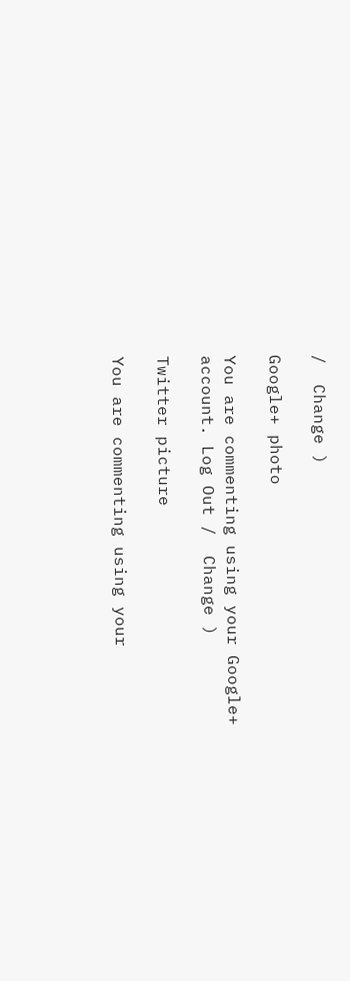/  Change )

Google+ photo

You are commenting using your Google+ account. Log Out /  Change )

Twitter picture

You are commenting using your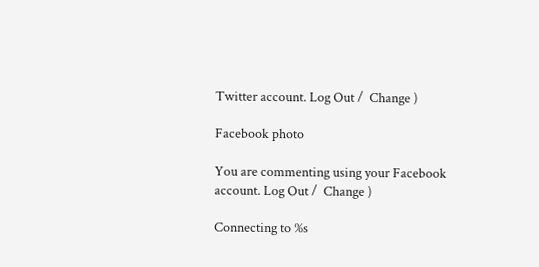Twitter account. Log Out /  Change )

Facebook photo

You are commenting using your Facebook account. Log Out /  Change )

Connecting to %s